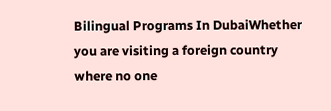Bilingual Programs In DubaiWhether you are visiting a foreign country where no one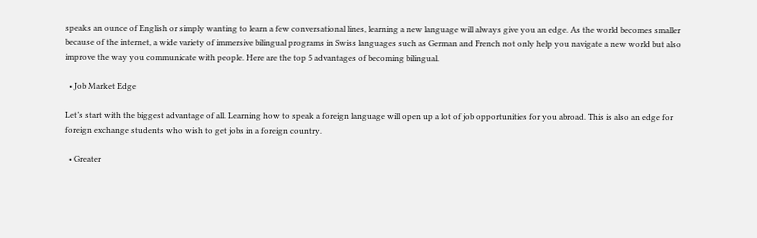speaks an ounce of English or simply wanting to learn a few conversational lines, learning a new language will always give you an edge. As the world becomes smaller because of the internet, a wide variety of immersive bilingual programs in Swiss languages such as German and French not only help you navigate a new world but also improve the way you communicate with people. Here are the top 5 advantages of becoming bilingual.

  • Job Market Edge

Let’s start with the biggest advantage of all. Learning how to speak a foreign language will open up a lot of job opportunities for you abroad. This is also an edge for foreign exchange students who wish to get jobs in a foreign country.

  • Greater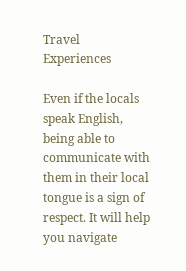Travel Experiences

Even if the locals speak English, being able to communicate with them in their local tongue is a sign of respect. It will help you navigate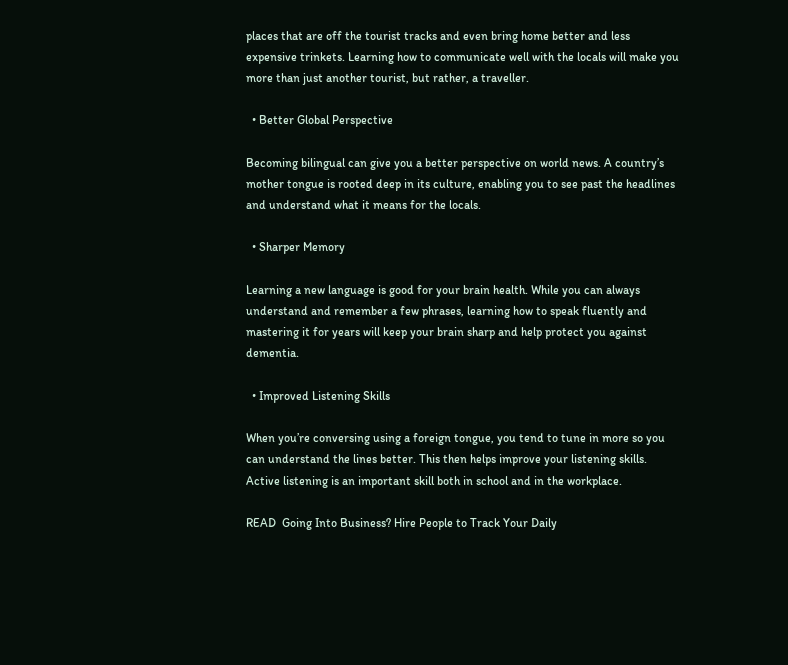places that are off the tourist tracks and even bring home better and less expensive trinkets. Learning how to communicate well with the locals will make you more than just another tourist, but rather, a traveller.

  • Better Global Perspective

Becoming bilingual can give you a better perspective on world news. A country’s mother tongue is rooted deep in its culture, enabling you to see past the headlines and understand what it means for the locals.

  • Sharper Memory

Learning a new language is good for your brain health. While you can always understand and remember a few phrases, learning how to speak fluently and mastering it for years will keep your brain sharp and help protect you against dementia.

  • Improved Listening Skills

When you’re conversing using a foreign tongue, you tend to tune in more so you can understand the lines better. This then helps improve your listening skills. Active listening is an important skill both in school and in the workplace.

READ  Going Into Business? Hire People to Track Your Daily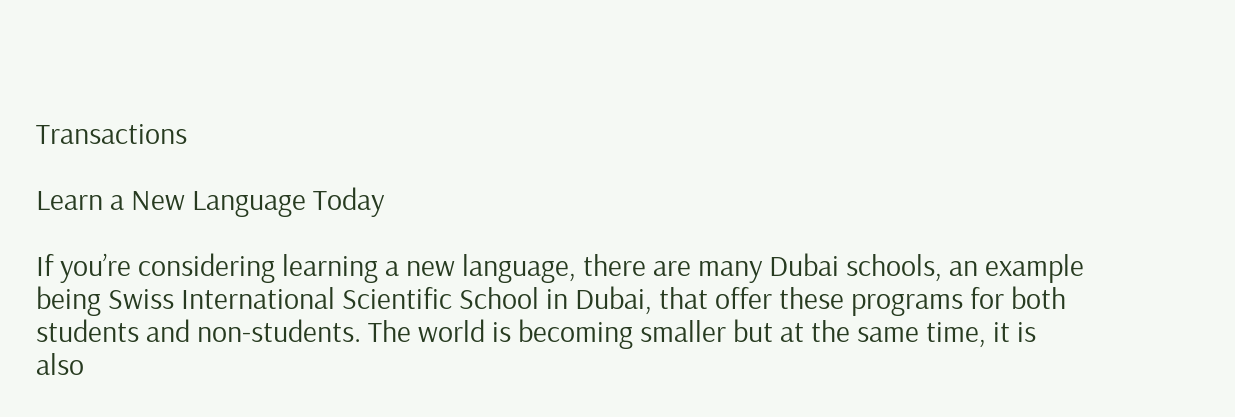Transactions

Learn a New Language Today

If you’re considering learning a new language, there are many Dubai schools, an example being Swiss International Scientific School in Dubai, that offer these programs for both students and non-students. The world is becoming smaller but at the same time, it is also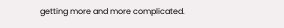getting more and more complicated.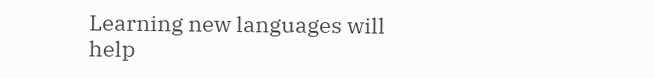Learning new languages will help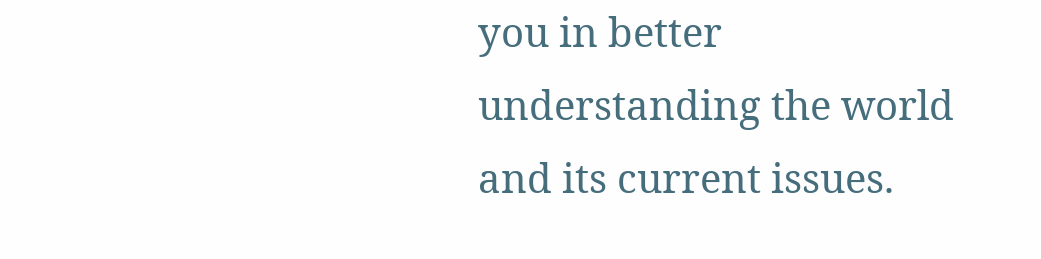you in better understanding the world and its current issues.